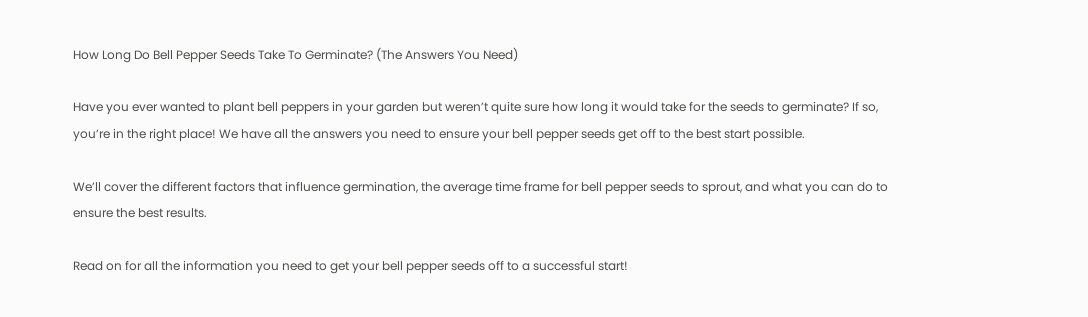How Long Do Bell Pepper Seeds Take To Germinate? (The Answers You Need)

Have you ever wanted to plant bell peppers in your garden but weren’t quite sure how long it would take for the seeds to germinate? If so, you’re in the right place! We have all the answers you need to ensure your bell pepper seeds get off to the best start possible.

We’ll cover the different factors that influence germination, the average time frame for bell pepper seeds to sprout, and what you can do to ensure the best results.

Read on for all the information you need to get your bell pepper seeds off to a successful start!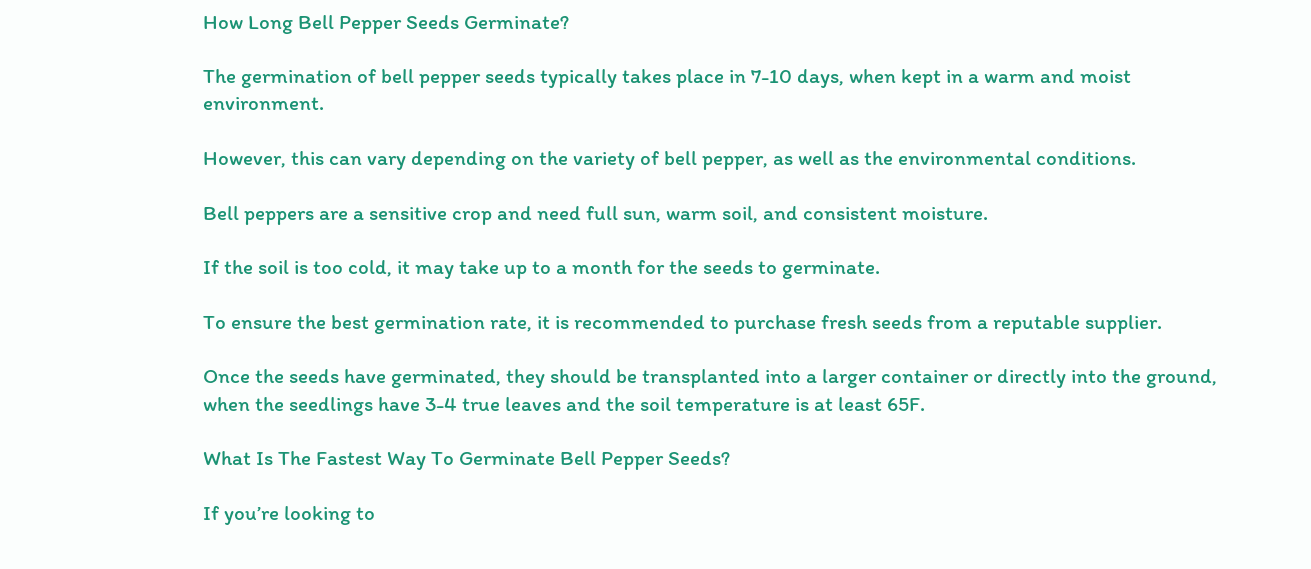How Long Bell Pepper Seeds Germinate?

The germination of bell pepper seeds typically takes place in 7-10 days, when kept in a warm and moist environment.

However, this can vary depending on the variety of bell pepper, as well as the environmental conditions.

Bell peppers are a sensitive crop and need full sun, warm soil, and consistent moisture.

If the soil is too cold, it may take up to a month for the seeds to germinate.

To ensure the best germination rate, it is recommended to purchase fresh seeds from a reputable supplier.

Once the seeds have germinated, they should be transplanted into a larger container or directly into the ground, when the seedlings have 3-4 true leaves and the soil temperature is at least 65F.

What Is The Fastest Way To Germinate Bell Pepper Seeds?

If you’re looking to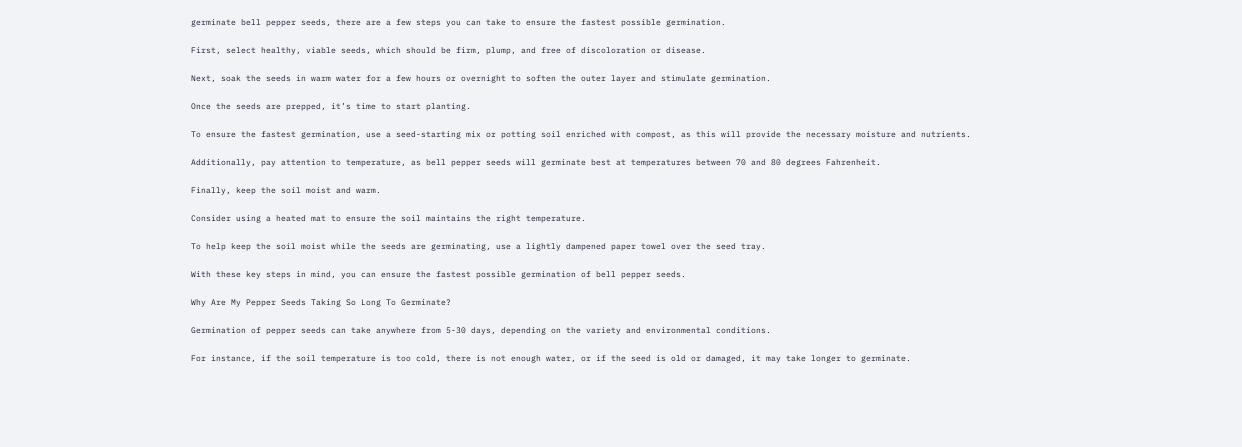germinate bell pepper seeds, there are a few steps you can take to ensure the fastest possible germination.

First, select healthy, viable seeds, which should be firm, plump, and free of discoloration or disease.

Next, soak the seeds in warm water for a few hours or overnight to soften the outer layer and stimulate germination.

Once the seeds are prepped, it’s time to start planting.

To ensure the fastest germination, use a seed-starting mix or potting soil enriched with compost, as this will provide the necessary moisture and nutrients.

Additionally, pay attention to temperature, as bell pepper seeds will germinate best at temperatures between 70 and 80 degrees Fahrenheit.

Finally, keep the soil moist and warm.

Consider using a heated mat to ensure the soil maintains the right temperature.

To help keep the soil moist while the seeds are germinating, use a lightly dampened paper towel over the seed tray.

With these key steps in mind, you can ensure the fastest possible germination of bell pepper seeds.

Why Are My Pepper Seeds Taking So Long To Germinate?

Germination of pepper seeds can take anywhere from 5-30 days, depending on the variety and environmental conditions.

For instance, if the soil temperature is too cold, there is not enough water, or if the seed is old or damaged, it may take longer to germinate.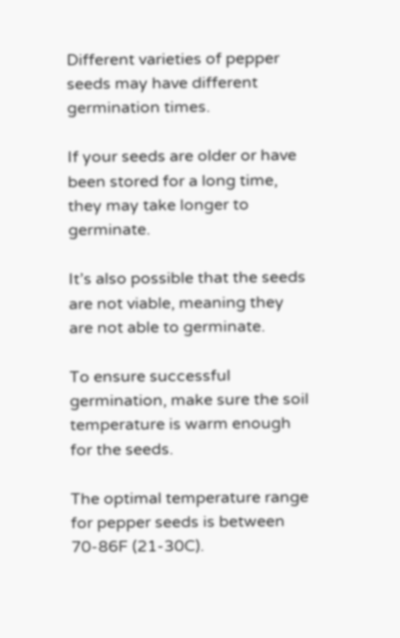Different varieties of pepper seeds may have different germination times.

If your seeds are older or have been stored for a long time, they may take longer to germinate.

It’s also possible that the seeds are not viable, meaning they are not able to germinate.

To ensure successful germination, make sure the soil temperature is warm enough for the seeds.

The optimal temperature range for pepper seeds is between 70-86F (21-30C).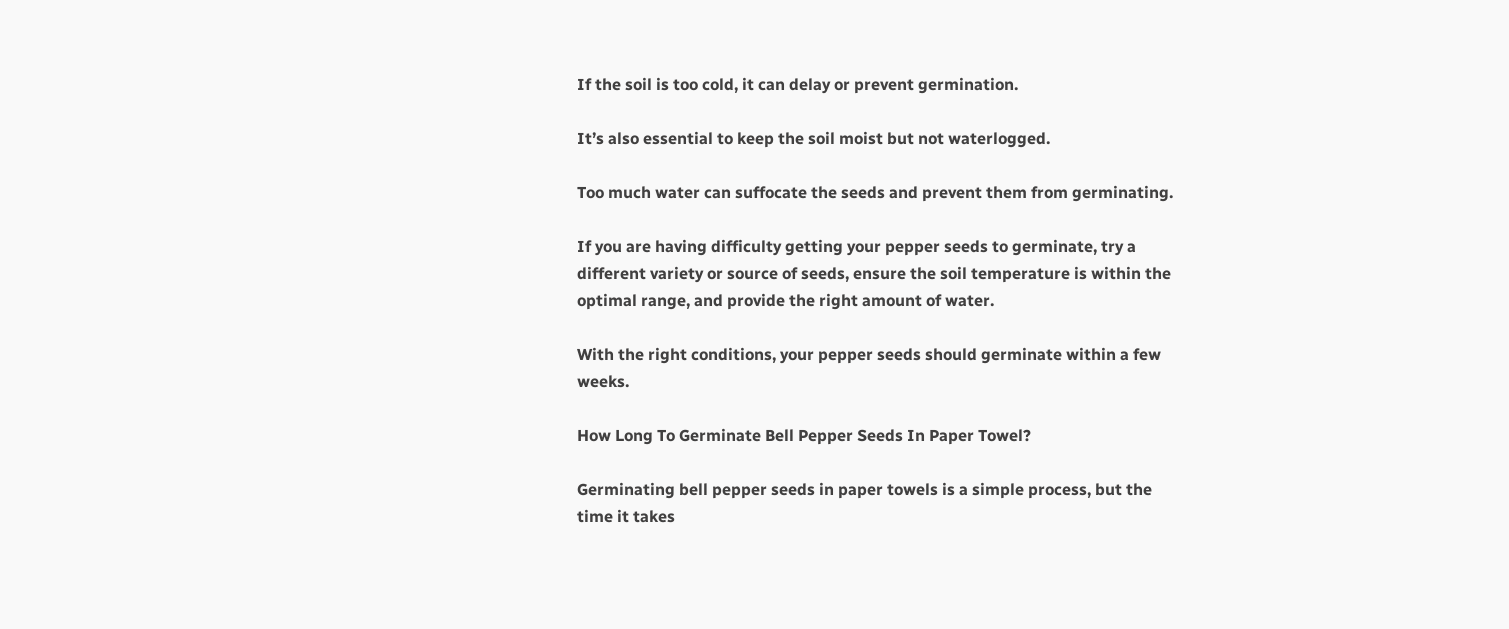If the soil is too cold, it can delay or prevent germination.

It’s also essential to keep the soil moist but not waterlogged.

Too much water can suffocate the seeds and prevent them from germinating.

If you are having difficulty getting your pepper seeds to germinate, try a different variety or source of seeds, ensure the soil temperature is within the optimal range, and provide the right amount of water.

With the right conditions, your pepper seeds should germinate within a few weeks.

How Long To Germinate Bell Pepper Seeds In Paper Towel?

Germinating bell pepper seeds in paper towels is a simple process, but the time it takes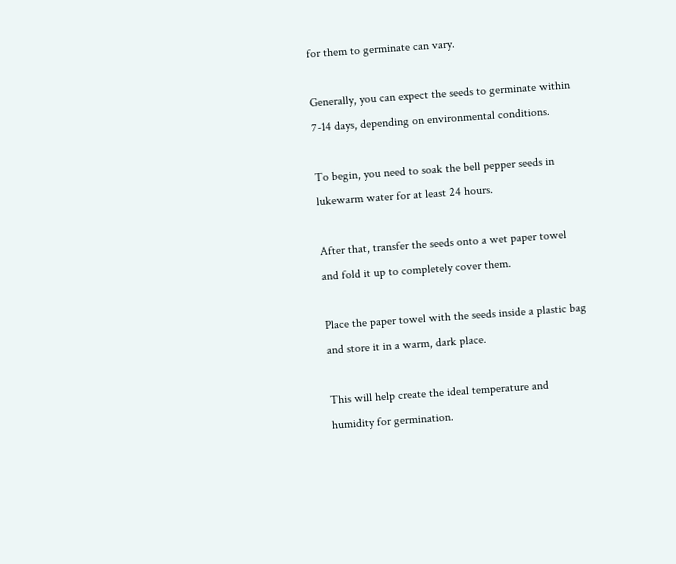for them to germinate can vary.

Generally, you can expect the seeds to germinate within 7-14 days, depending on environmental conditions.

To begin, you need to soak the bell pepper seeds in lukewarm water for at least 24 hours.

After that, transfer the seeds onto a wet paper towel and fold it up to completely cover them.

Place the paper towel with the seeds inside a plastic bag and store it in a warm, dark place.

This will help create the ideal temperature and humidity for germination.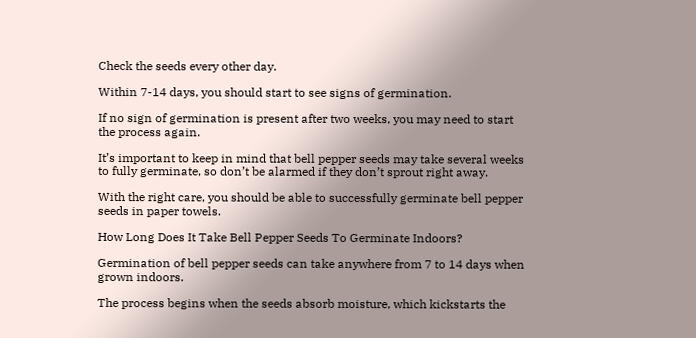Check the seeds every other day.

Within 7-14 days, you should start to see signs of germination.

If no sign of germination is present after two weeks, you may need to start the process again.

It’s important to keep in mind that bell pepper seeds may take several weeks to fully germinate, so don’t be alarmed if they don’t sprout right away.

With the right care, you should be able to successfully germinate bell pepper seeds in paper towels.

How Long Does It Take Bell Pepper Seeds To Germinate Indoors?

Germination of bell pepper seeds can take anywhere from 7 to 14 days when grown indoors.

The process begins when the seeds absorb moisture, which kickstarts the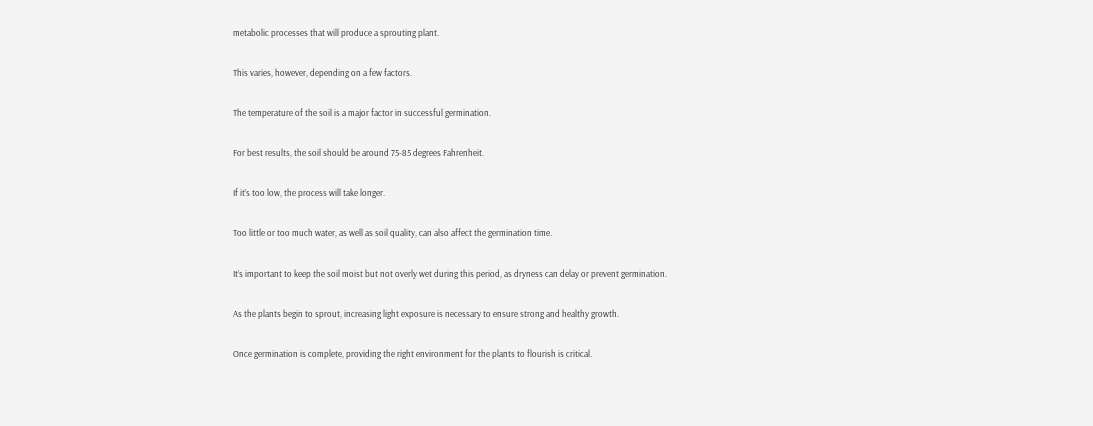metabolic processes that will produce a sprouting plant.

This varies, however, depending on a few factors.

The temperature of the soil is a major factor in successful germination.

For best results, the soil should be around 75-85 degrees Fahrenheit.

If it’s too low, the process will take longer.

Too little or too much water, as well as soil quality, can also affect the germination time.

It’s important to keep the soil moist but not overly wet during this period, as dryness can delay or prevent germination.

As the plants begin to sprout, increasing light exposure is necessary to ensure strong and healthy growth.

Once germination is complete, providing the right environment for the plants to flourish is critical.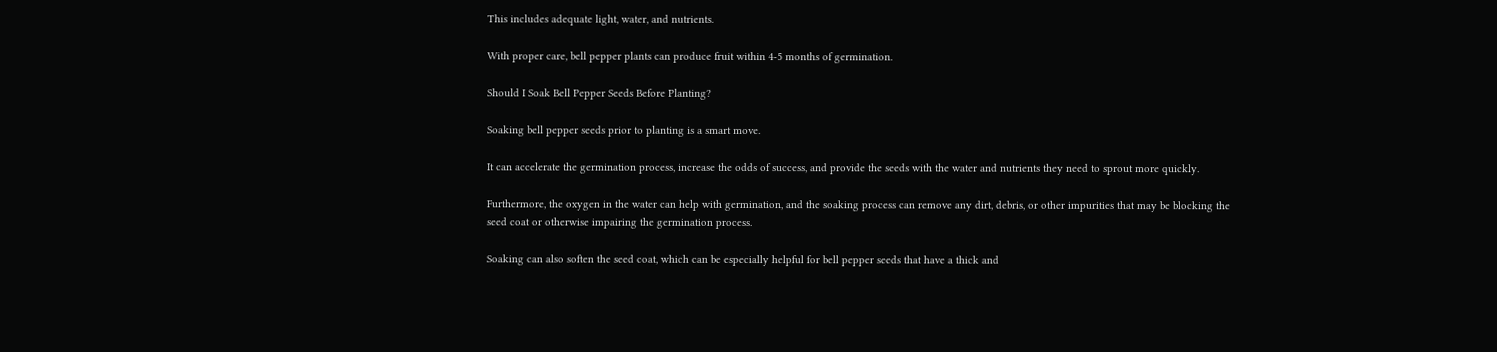This includes adequate light, water, and nutrients.

With proper care, bell pepper plants can produce fruit within 4-5 months of germination.

Should I Soak Bell Pepper Seeds Before Planting?

Soaking bell pepper seeds prior to planting is a smart move.

It can accelerate the germination process, increase the odds of success, and provide the seeds with the water and nutrients they need to sprout more quickly.

Furthermore, the oxygen in the water can help with germination, and the soaking process can remove any dirt, debris, or other impurities that may be blocking the seed coat or otherwise impairing the germination process.

Soaking can also soften the seed coat, which can be especially helpful for bell pepper seeds that have a thick and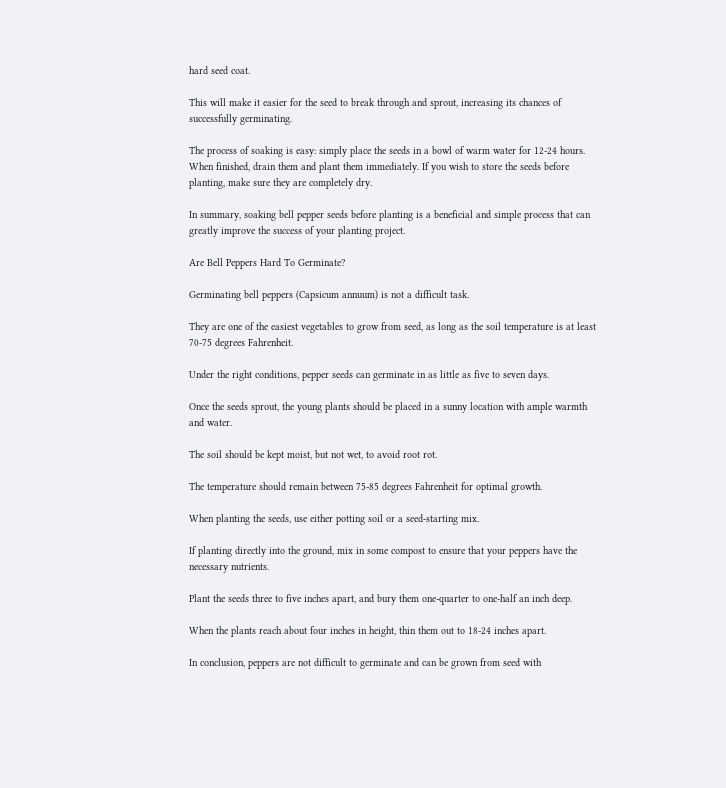hard seed coat.

This will make it easier for the seed to break through and sprout, increasing its chances of successfully germinating.

The process of soaking is easy: simply place the seeds in a bowl of warm water for 12-24 hours. When finished, drain them and plant them immediately. If you wish to store the seeds before planting, make sure they are completely dry.

In summary, soaking bell pepper seeds before planting is a beneficial and simple process that can greatly improve the success of your planting project.

Are Bell Peppers Hard To Germinate?

Germinating bell peppers (Capsicum annuum) is not a difficult task.

They are one of the easiest vegetables to grow from seed, as long as the soil temperature is at least 70-75 degrees Fahrenheit.

Under the right conditions, pepper seeds can germinate in as little as five to seven days.

Once the seeds sprout, the young plants should be placed in a sunny location with ample warmth and water.

The soil should be kept moist, but not wet, to avoid root rot.

The temperature should remain between 75-85 degrees Fahrenheit for optimal growth.

When planting the seeds, use either potting soil or a seed-starting mix.

If planting directly into the ground, mix in some compost to ensure that your peppers have the necessary nutrients.

Plant the seeds three to five inches apart, and bury them one-quarter to one-half an inch deep.

When the plants reach about four inches in height, thin them out to 18-24 inches apart.

In conclusion, peppers are not difficult to germinate and can be grown from seed with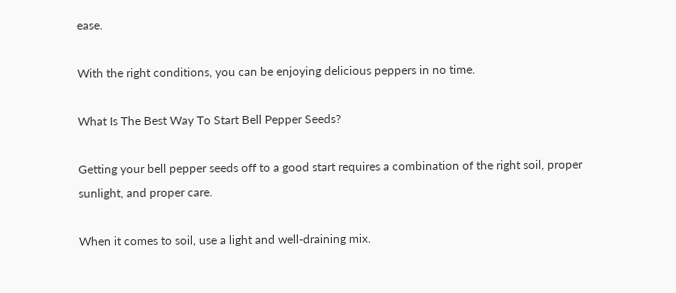ease.

With the right conditions, you can be enjoying delicious peppers in no time.

What Is The Best Way To Start Bell Pepper Seeds?

Getting your bell pepper seeds off to a good start requires a combination of the right soil, proper sunlight, and proper care.

When it comes to soil, use a light and well-draining mix.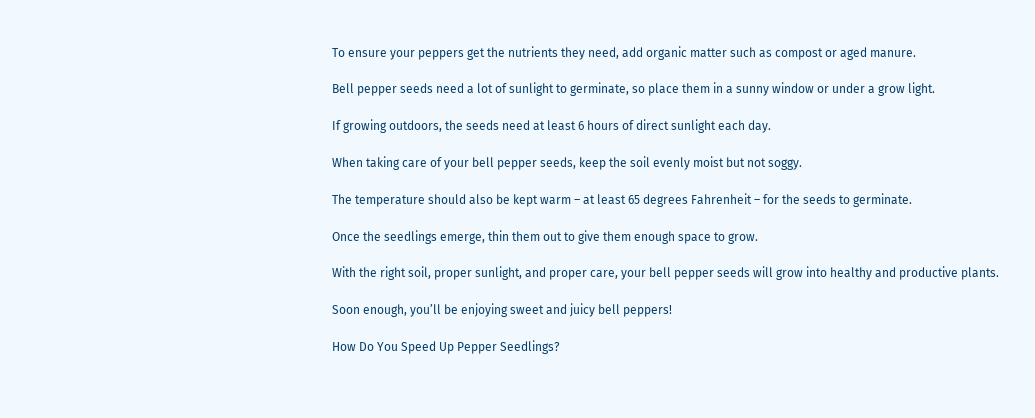To ensure your peppers get the nutrients they need, add organic matter such as compost or aged manure.

Bell pepper seeds need a lot of sunlight to germinate, so place them in a sunny window or under a grow light.

If growing outdoors, the seeds need at least 6 hours of direct sunlight each day.

When taking care of your bell pepper seeds, keep the soil evenly moist but not soggy.

The temperature should also be kept warm – at least 65 degrees Fahrenheit – for the seeds to germinate.

Once the seedlings emerge, thin them out to give them enough space to grow.

With the right soil, proper sunlight, and proper care, your bell pepper seeds will grow into healthy and productive plants.

Soon enough, you’ll be enjoying sweet and juicy bell peppers!

How Do You Speed Up Pepper Seedlings?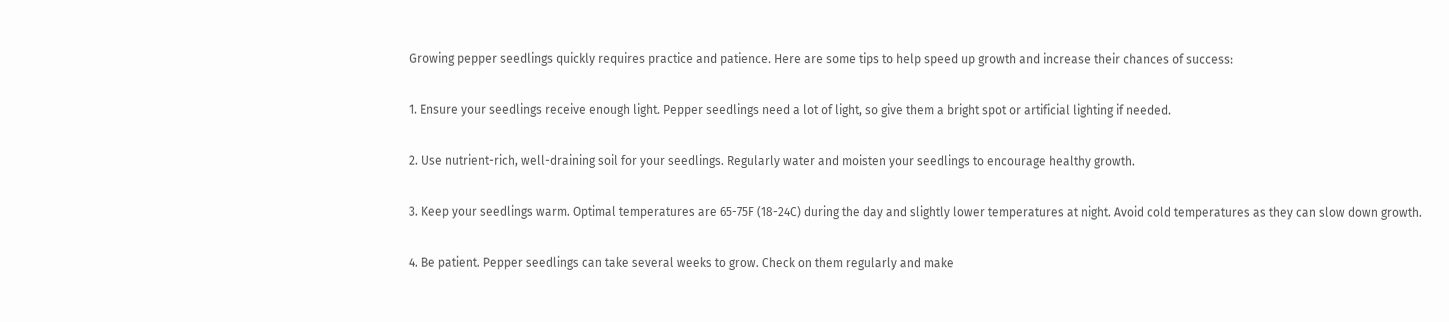Growing pepper seedlings quickly requires practice and patience. Here are some tips to help speed up growth and increase their chances of success:

1. Ensure your seedlings receive enough light. Pepper seedlings need a lot of light, so give them a bright spot or artificial lighting if needed.

2. Use nutrient-rich, well-draining soil for your seedlings. Regularly water and moisten your seedlings to encourage healthy growth.

3. Keep your seedlings warm. Optimal temperatures are 65-75F (18-24C) during the day and slightly lower temperatures at night. Avoid cold temperatures as they can slow down growth.

4. Be patient. Pepper seedlings can take several weeks to grow. Check on them regularly and make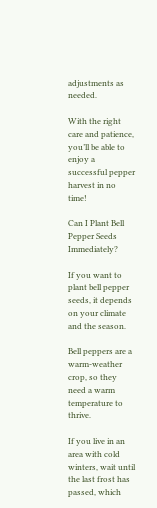adjustments as needed.

With the right care and patience, you’ll be able to enjoy a successful pepper harvest in no time!

Can I Plant Bell Pepper Seeds Immediately?

If you want to plant bell pepper seeds, it depends on your climate and the season.

Bell peppers are a warm-weather crop, so they need a warm temperature to thrive.

If you live in an area with cold winters, wait until the last frost has passed, which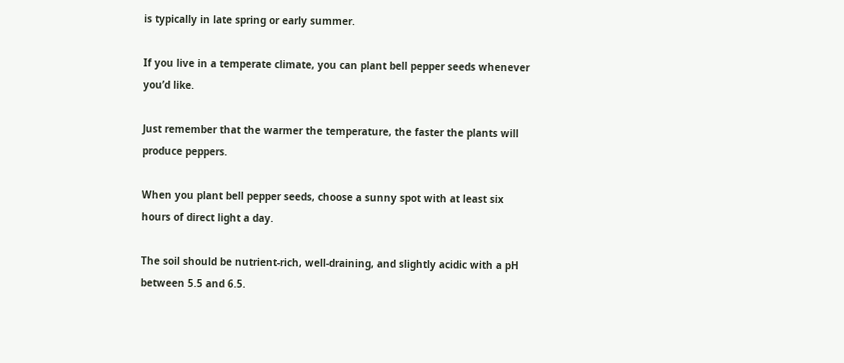is typically in late spring or early summer.

If you live in a temperate climate, you can plant bell pepper seeds whenever you’d like.

Just remember that the warmer the temperature, the faster the plants will produce peppers.

When you plant bell pepper seeds, choose a sunny spot with at least six hours of direct light a day.

The soil should be nutrient-rich, well-draining, and slightly acidic with a pH between 5.5 and 6.5.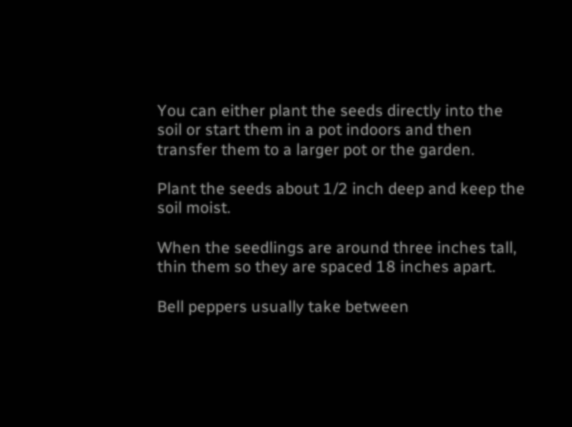You can either plant the seeds directly into the soil or start them in a pot indoors and then transfer them to a larger pot or the garden.

Plant the seeds about 1/2 inch deep and keep the soil moist.

When the seedlings are around three inches tall, thin them so they are spaced 18 inches apart.

Bell peppers usually take between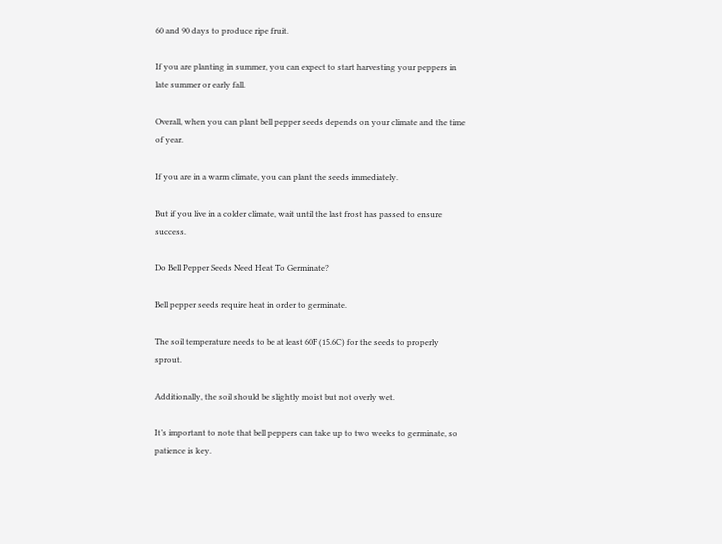60 and 90 days to produce ripe fruit.

If you are planting in summer, you can expect to start harvesting your peppers in late summer or early fall.

Overall, when you can plant bell pepper seeds depends on your climate and the time of year.

If you are in a warm climate, you can plant the seeds immediately.

But if you live in a colder climate, wait until the last frost has passed to ensure success.

Do Bell Pepper Seeds Need Heat To Germinate?

Bell pepper seeds require heat in order to germinate.

The soil temperature needs to be at least 60F (15.6C) for the seeds to properly sprout.

Additionally, the soil should be slightly moist but not overly wet.

It’s important to note that bell peppers can take up to two weeks to germinate, so patience is key.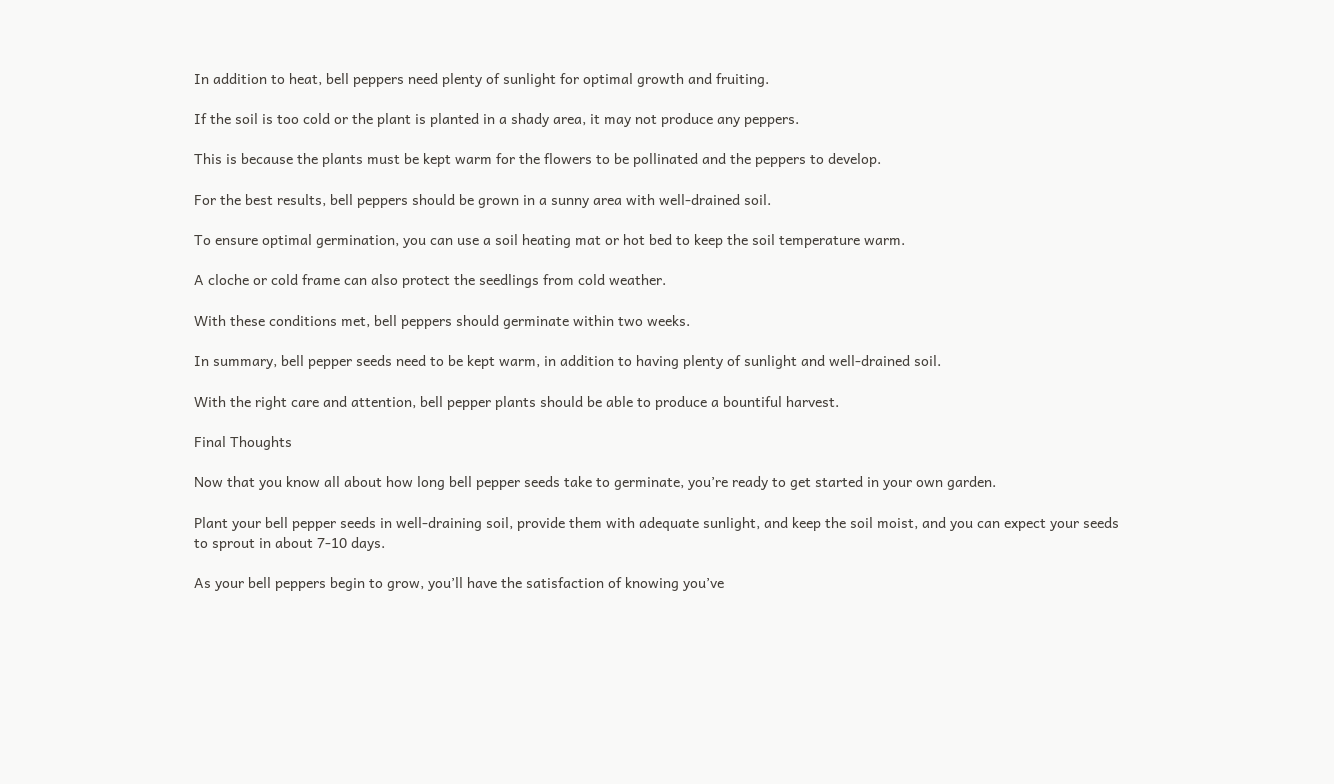In addition to heat, bell peppers need plenty of sunlight for optimal growth and fruiting.

If the soil is too cold or the plant is planted in a shady area, it may not produce any peppers.

This is because the plants must be kept warm for the flowers to be pollinated and the peppers to develop.

For the best results, bell peppers should be grown in a sunny area with well-drained soil.

To ensure optimal germination, you can use a soil heating mat or hot bed to keep the soil temperature warm.

A cloche or cold frame can also protect the seedlings from cold weather.

With these conditions met, bell peppers should germinate within two weeks.

In summary, bell pepper seeds need to be kept warm, in addition to having plenty of sunlight and well-drained soil.

With the right care and attention, bell pepper plants should be able to produce a bountiful harvest.

Final Thoughts

Now that you know all about how long bell pepper seeds take to germinate, you’re ready to get started in your own garden.

Plant your bell pepper seeds in well-draining soil, provide them with adequate sunlight, and keep the soil moist, and you can expect your seeds to sprout in about 7-10 days.

As your bell peppers begin to grow, you’ll have the satisfaction of knowing you’ve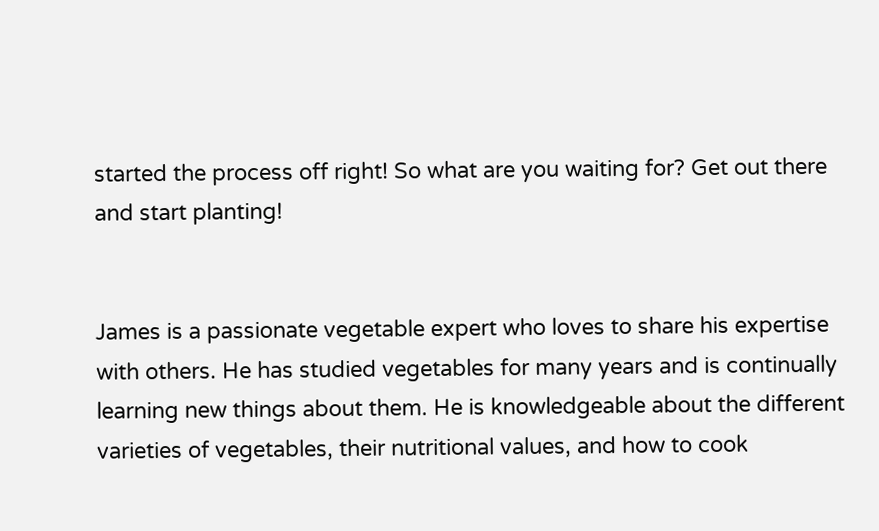started the process off right! So what are you waiting for? Get out there and start planting!


James is a passionate vegetable expert who loves to share his expertise with others. He has studied vegetables for many years and is continually learning new things about them. He is knowledgeable about the different varieties of vegetables, their nutritional values, and how to cook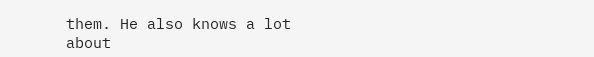them. He also knows a lot about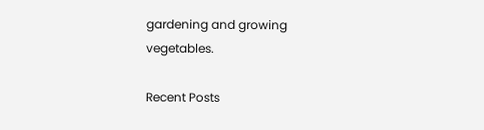gardening and growing vegetables.

Recent Posts